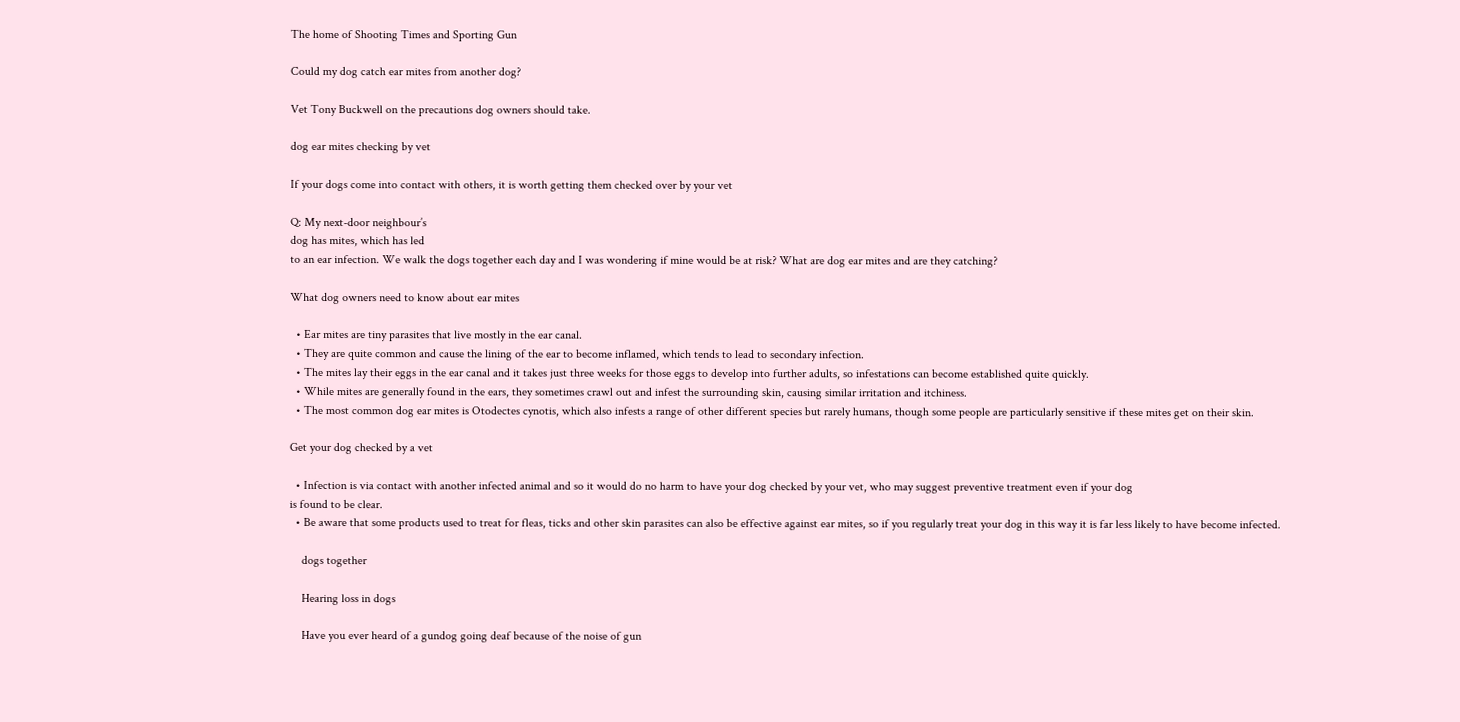The home of Shooting Times and Sporting Gun

Could my dog catch ear mites from another dog?

Vet Tony Buckwell on the precautions dog owners should take.

dog ear mites checking by vet

If your dogs come into contact with others, it is worth getting them checked over by your vet

Q: My next-door neighbour’s
dog has mites, which has led
to an ear infection. We walk the dogs together each day and I was wondering if mine would be at risk? What are dog ear mites and are they catching?

What dog owners need to know about ear mites

  • Ear mites are tiny parasites that live mostly in the ear canal.
  • They are quite common and cause the lining of the ear to become inflamed, which tends to lead to secondary infection.
  • The mites lay their eggs in the ear canal and it takes just three weeks for those eggs to develop into further adults, so infestations can become established quite quickly.
  • While mites are generally found in the ears, they sometimes crawl out and infest the surrounding skin, causing similar irritation and itchiness.
  • The most common dog ear mites is Otodectes cynotis, which also infests a range of other different species but rarely humans, though some people are particularly sensitive if these mites get on their skin.

Get your dog checked by a vet

  • Infection is via contact with another infected animal and so it would do no harm to have your dog checked by your vet, who may suggest preventive treatment even if your dog
is found to be clear.
  • Be aware that some products used to treat for fleas, ticks and other skin parasites can also be effective against ear mites, so if you regularly treat your dog in this way it is far less likely to have become infected.

    dogs together

    Hearing loss in dogs

    Have you ever heard of a gundog going deaf because of the noise of gun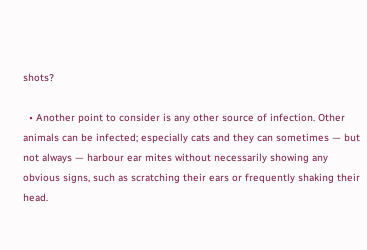shots?

  • Another point to consider is any other source of infection. Other
animals can be infected; especially cats and they can sometimes — but not always — harbour ear mites without necessarily showing any obvious signs, such as scratching their ears or frequently shaking their head.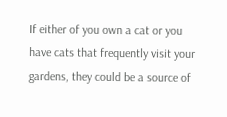If either of you own a cat or you have cats that frequently visit your gardens, they could be a source of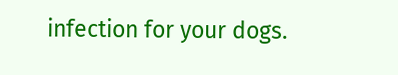infection for your dogs.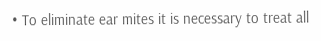• To eliminate ear mites it is necessary to treat all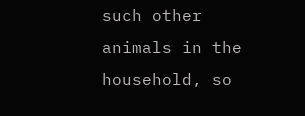such other animals in the household, so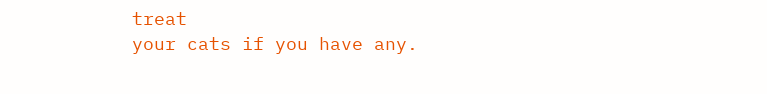treat
your cats if you have any.